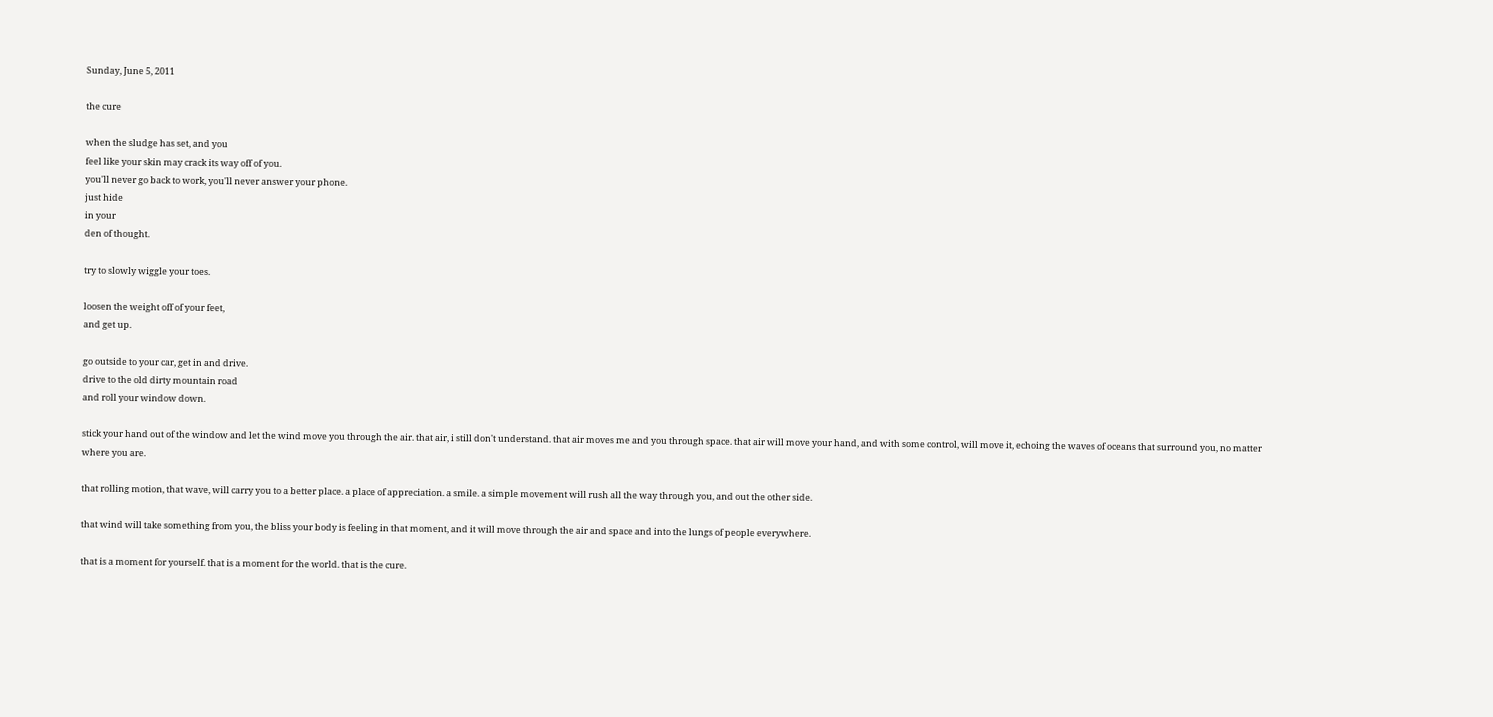Sunday, June 5, 2011

the cure

when the sludge has set, and you
feel like your skin may crack its way off of you.
you'll never go back to work, you'll never answer your phone.
just hide
in your
den of thought.

try to slowly wiggle your toes.

loosen the weight off of your feet,
and get up.

go outside to your car, get in and drive.
drive to the old dirty mountain road
and roll your window down.

stick your hand out of the window and let the wind move you through the air. that air, i still don't understand. that air moves me and you through space. that air will move your hand, and with some control, will move it, echoing the waves of oceans that surround you, no matter where you are.

that rolling motion, that wave, will carry you to a better place. a place of appreciation. a smile. a simple movement will rush all the way through you, and out the other side.

that wind will take something from you, the bliss your body is feeling in that moment, and it will move through the air and space and into the lungs of people everywhere.

that is a moment for yourself. that is a moment for the world. that is the cure.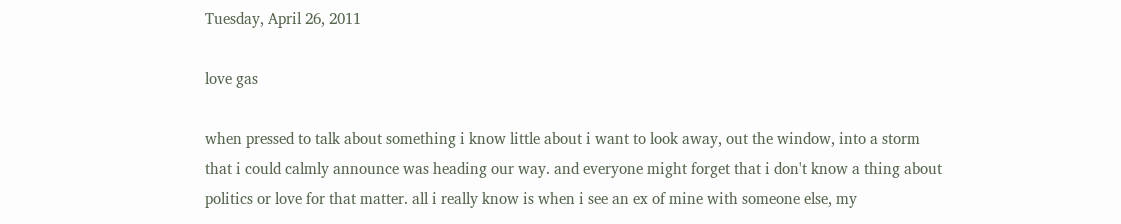Tuesday, April 26, 2011

love gas

when pressed to talk about something i know little about i want to look away, out the window, into a storm that i could calmly announce was heading our way. and everyone might forget that i don't know a thing about politics or love for that matter. all i really know is when i see an ex of mine with someone else, my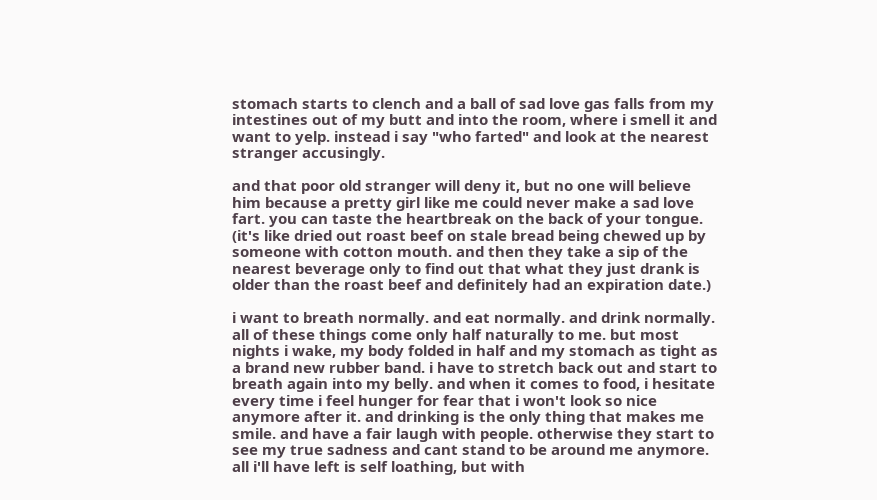stomach starts to clench and a ball of sad love gas falls from my intestines out of my butt and into the room, where i smell it and want to yelp. instead i say "who farted" and look at the nearest stranger accusingly.

and that poor old stranger will deny it, but no one will believe him because a pretty girl like me could never make a sad love fart. you can taste the heartbreak on the back of your tongue. (it's like dried out roast beef on stale bread being chewed up by someone with cotton mouth. and then they take a sip of the nearest beverage only to find out that what they just drank is older than the roast beef and definitely had an expiration date.)

i want to breath normally. and eat normally. and drink normally. all of these things come only half naturally to me. but most nights i wake, my body folded in half and my stomach as tight as a brand new rubber band. i have to stretch back out and start to breath again into my belly. and when it comes to food, i hesitate every time i feel hunger for fear that i won't look so nice anymore after it. and drinking is the only thing that makes me smile. and have a fair laugh with people. otherwise they start to see my true sadness and cant stand to be around me anymore. all i'll have left is self loathing, but with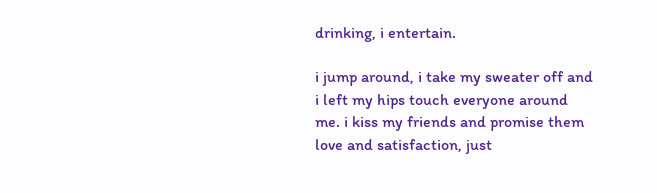drinking, i entertain.

i jump around, i take my sweater off and i left my hips touch everyone around me. i kiss my friends and promise them love and satisfaction, just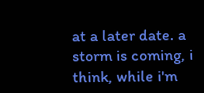at a later date. a storm is coming, i think, while i'm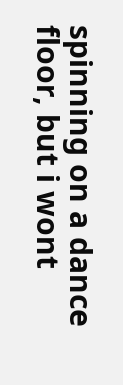spinning on a dance floor, but i wont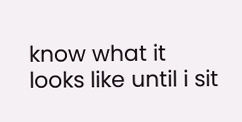know what it looks like until i sit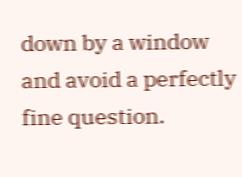down by a window and avoid a perfectly fine question.